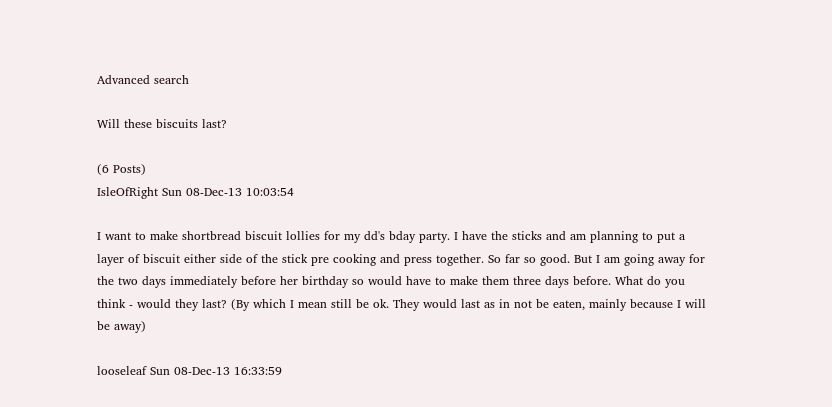Advanced search

Will these biscuits last?

(6 Posts)
IsleOfRight Sun 08-Dec-13 10:03:54

I want to make shortbread biscuit lollies for my dd's bday party. I have the sticks and am planning to put a layer of biscuit either side of the stick pre cooking and press together. So far so good. But I am going away for the two days immediately before her birthday so would have to make them three days before. What do you think - would they last? (By which I mean still be ok. They would last as in not be eaten, mainly because I will be away)

looseleaf Sun 08-Dec-13 16:33:59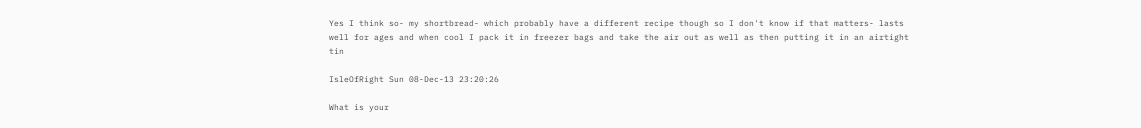Yes I think so- my shortbread- which probably have a different recipe though so I don't know if that matters- lasts well for ages and when cool I pack it in freezer bags and take the air out as well as then putting it in an airtight tin

IsleOfRight Sun 08-Dec-13 23:20:26

What is your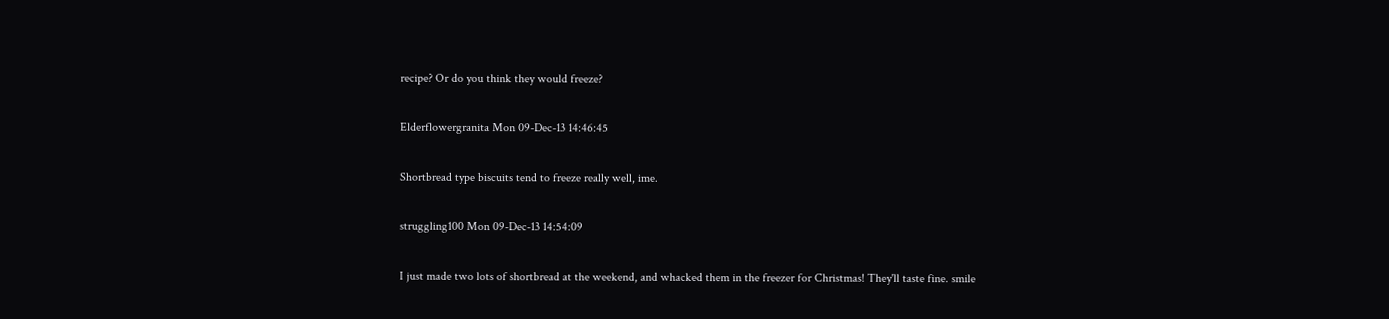recipe? Or do you think they would freeze?

Elderflowergranita Mon 09-Dec-13 14:46:45

Shortbread type biscuits tend to freeze really well, ime.

struggling100 Mon 09-Dec-13 14:54:09

I just made two lots of shortbread at the weekend, and whacked them in the freezer for Christmas! They'll taste fine. smile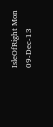IsleOfRight Mon 09-Dec-13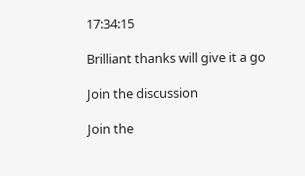17:34:15

Brilliant thanks will give it a go

Join the discussion

Join the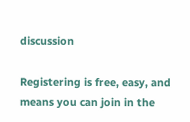discussion

Registering is free, easy, and means you can join in the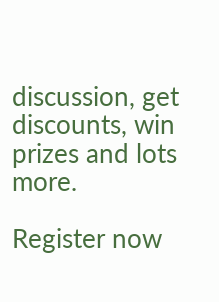discussion, get discounts, win prizes and lots more.

Register now